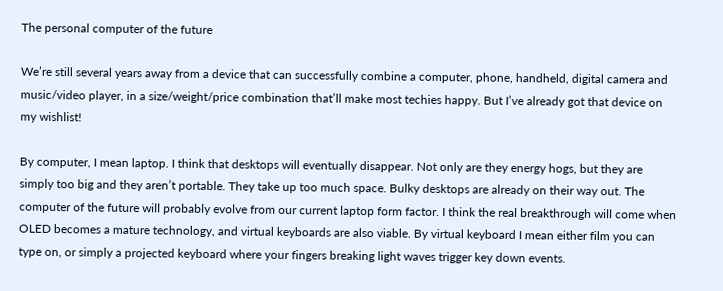The personal computer of the future

We’re still several years away from a device that can successfully combine a computer, phone, handheld, digital camera and music/video player, in a size/weight/price combination that’ll make most techies happy. But I’ve already got that device on my wishlist!

By computer, I mean laptop. I think that desktops will eventually disappear. Not only are they energy hogs, but they are simply too big and they aren’t portable. They take up too much space. Bulky desktops are already on their way out. The computer of the future will probably evolve from our current laptop form factor. I think the real breakthrough will come when OLED becomes a mature technology, and virtual keyboards are also viable. By virtual keyboard I mean either film you can type on, or simply a projected keyboard where your fingers breaking light waves trigger key down events.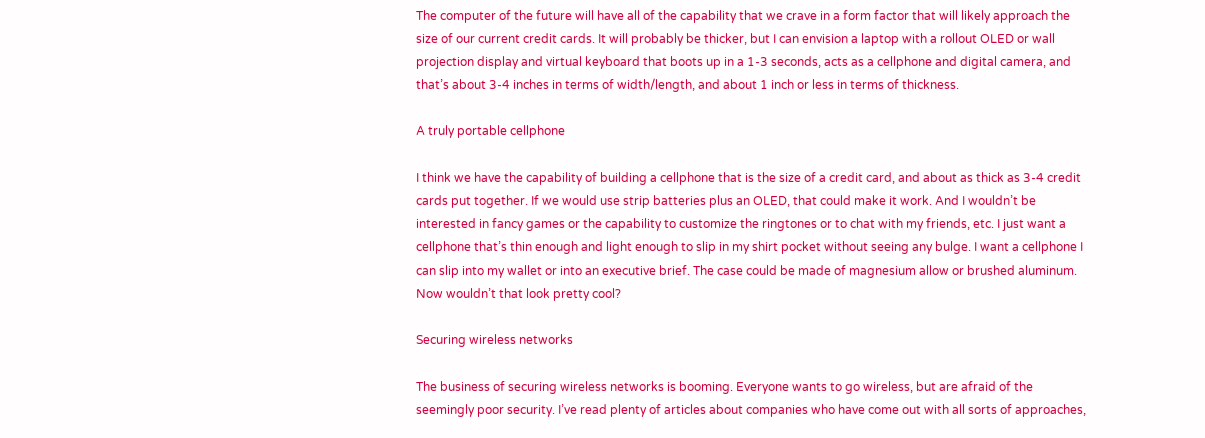The computer of the future will have all of the capability that we crave in a form factor that will likely approach the size of our current credit cards. It will probably be thicker, but I can envision a laptop with a rollout OLED or wall projection display and virtual keyboard that boots up in a 1-3 seconds, acts as a cellphone and digital camera, and that’s about 3-4 inches in terms of width/length, and about 1 inch or less in terms of thickness.

A truly portable cellphone

I think we have the capability of building a cellphone that is the size of a credit card, and about as thick as 3-4 credit cards put together. If we would use strip batteries plus an OLED, that could make it work. And I wouldn’t be interested in fancy games or the capability to customize the ringtones or to chat with my friends, etc. I just want a cellphone that’s thin enough and light enough to slip in my shirt pocket without seeing any bulge. I want a cellphone I can slip into my wallet or into an executive brief. The case could be made of magnesium allow or brushed aluminum. Now wouldn’t that look pretty cool?

Securing wireless networks

The business of securing wireless networks is booming. Everyone wants to go wireless, but are afraid of the seemingly poor security. I’ve read plenty of articles about companies who have come out with all sorts of approaches,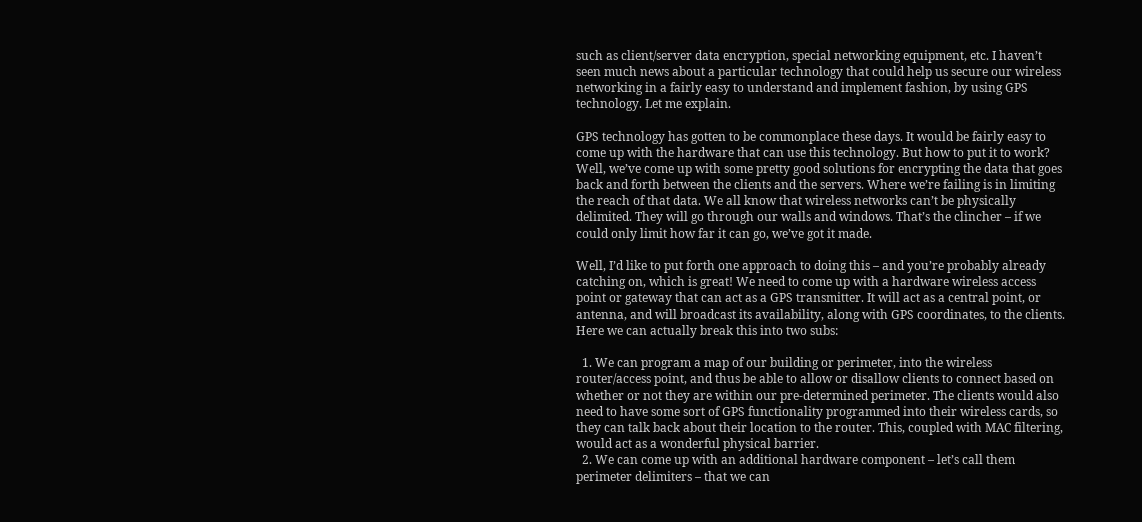such as client/server data encryption, special networking equipment, etc. I haven’t seen much news about a particular technology that could help us secure our wireless networking in a fairly easy to understand and implement fashion, by using GPS technology. Let me explain.

GPS technology has gotten to be commonplace these days. It would be fairly easy to come up with the hardware that can use this technology. But how to put it to work? Well, we’ve come up with some pretty good solutions for encrypting the data that goes back and forth between the clients and the servers. Where we’re failing is in limiting the reach of that data. We all know that wireless networks can’t be physically delimited. They will go through our walls and windows. That’s the clincher – if we could only limit how far it can go, we’ve got it made.

Well, I’d like to put forth one approach to doing this – and you’re probably already catching on, which is great! We need to come up with a hardware wireless access point or gateway that can act as a GPS transmitter. It will act as a central point, or antenna, and will broadcast its availability, along with GPS coordinates, to the clients. Here we can actually break this into two subs:

  1. We can program a map of our building or perimeter, into the wireless router/access point, and thus be able to allow or disallow clients to connect based on whether or not they are within our pre-determined perimeter. The clients would also need to have some sort of GPS functionality programmed into their wireless cards, so they can talk back about their location to the router. This, coupled with MAC filtering, would act as a wonderful physical barrier.
  2. We can come up with an additional hardware component – let’s call them perimeter delimiters – that we can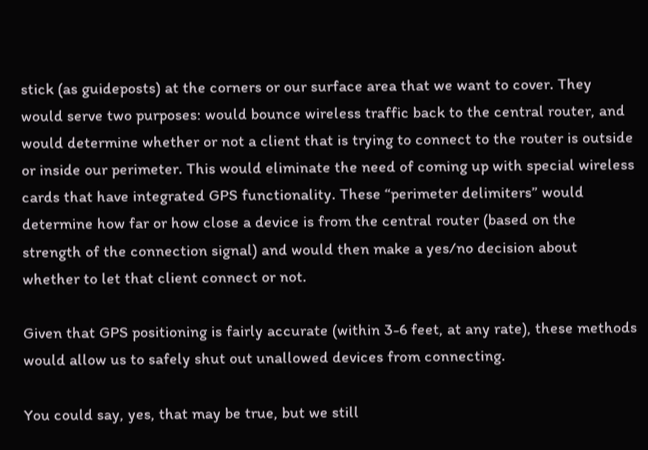stick (as guideposts) at the corners or our surface area that we want to cover. They would serve two purposes: would bounce wireless traffic back to the central router, and would determine whether or not a client that is trying to connect to the router is outside or inside our perimeter. This would eliminate the need of coming up with special wireless cards that have integrated GPS functionality. These “perimeter delimiters” would determine how far or how close a device is from the central router (based on the strength of the connection signal) and would then make a yes/no decision about whether to let that client connect or not.

Given that GPS positioning is fairly accurate (within 3-6 feet, at any rate), these methods would allow us to safely shut out unallowed devices from connecting.

You could say, yes, that may be true, but we still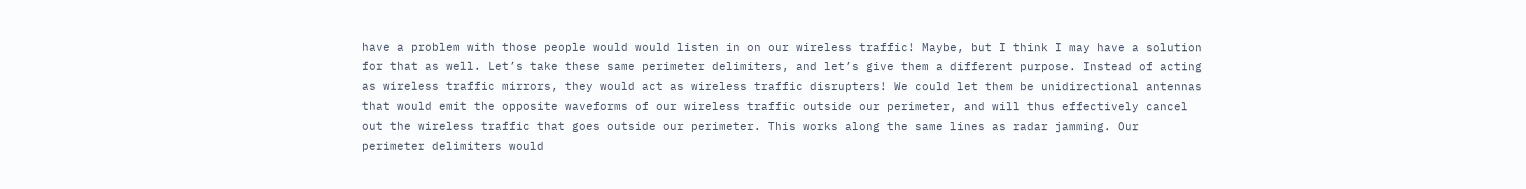have a problem with those people would would listen in on our wireless traffic! Maybe, but I think I may have a solution for that as well. Let’s take these same perimeter delimiters, and let’s give them a different purpose. Instead of acting as wireless traffic mirrors, they would act as wireless traffic disrupters! We could let them be unidirectional antennas that would emit the opposite waveforms of our wireless traffic outside our perimeter, and will thus effectively cancel out the wireless traffic that goes outside our perimeter. This works along the same lines as radar jamming. Our perimeter delimiters would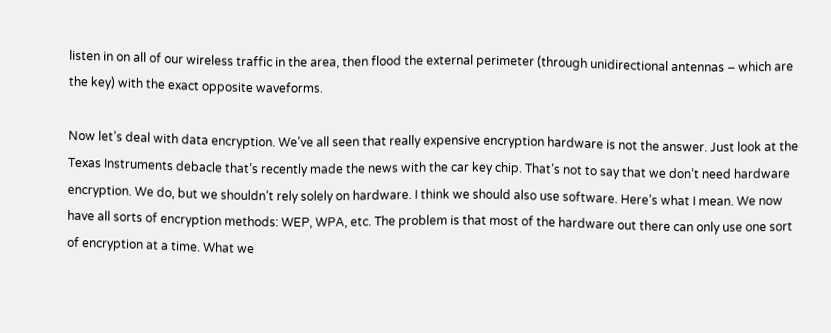listen in on all of our wireless traffic in the area, then flood the external perimeter (through unidirectional antennas – which are the key) with the exact opposite waveforms.

Now let’s deal with data encryption. We’ve all seen that really expensive encryption hardware is not the answer. Just look at the Texas Instruments debacle that’s recently made the news with the car key chip. That’s not to say that we don’t need hardware encryption. We do, but we shouldn’t rely solely on hardware. I think we should also use software. Here’s what I mean. We now have all sorts of encryption methods: WEP, WPA, etc. The problem is that most of the hardware out there can only use one sort of encryption at a time. What we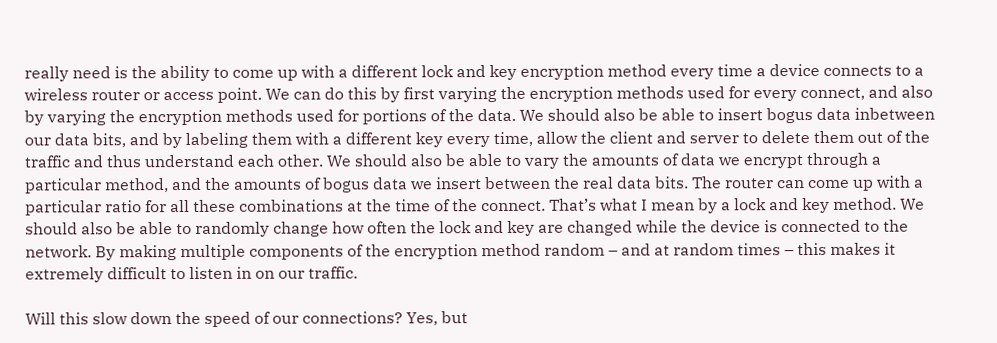really need is the ability to come up with a different lock and key encryption method every time a device connects to a wireless router or access point. We can do this by first varying the encryption methods used for every connect, and also by varying the encryption methods used for portions of the data. We should also be able to insert bogus data inbetween our data bits, and by labeling them with a different key every time, allow the client and server to delete them out of the traffic and thus understand each other. We should also be able to vary the amounts of data we encrypt through a particular method, and the amounts of bogus data we insert between the real data bits. The router can come up with a particular ratio for all these combinations at the time of the connect. That’s what I mean by a lock and key method. We should also be able to randomly change how often the lock and key are changed while the device is connected to the network. By making multiple components of the encryption method random – and at random times – this makes it extremely difficult to listen in on our traffic.

Will this slow down the speed of our connections? Yes, but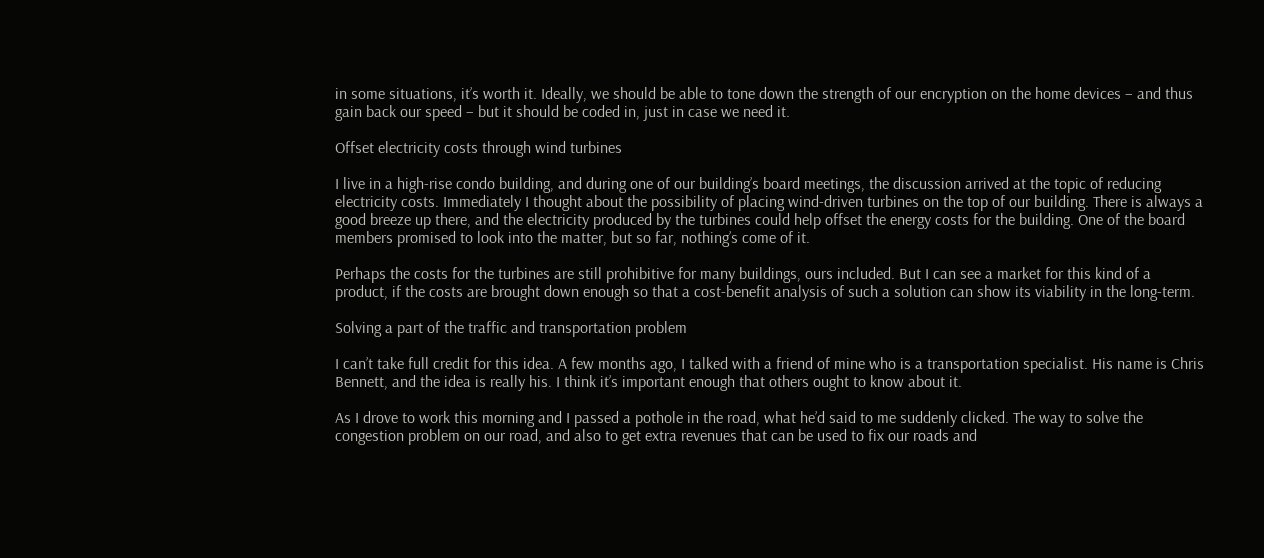in some situations, it’s worth it. Ideally, we should be able to tone down the strength of our encryption on the home devices – and thus gain back our speed – but it should be coded in, just in case we need it.

Offset electricity costs through wind turbines

I live in a high-rise condo building, and during one of our building’s board meetings, the discussion arrived at the topic of reducing electricity costs. Immediately I thought about the possibility of placing wind-driven turbines on the top of our building. There is always a good breeze up there, and the electricity produced by the turbines could help offset the energy costs for the building. One of the board members promised to look into the matter, but so far, nothing’s come of it.

Perhaps the costs for the turbines are still prohibitive for many buildings, ours included. But I can see a market for this kind of a product, if the costs are brought down enough so that a cost-benefit analysis of such a solution can show its viability in the long-term.

Solving a part of the traffic and transportation problem

I can’t take full credit for this idea. A few months ago, I talked with a friend of mine who is a transportation specialist. His name is Chris Bennett, and the idea is really his. I think it’s important enough that others ought to know about it.

As I drove to work this morning and I passed a pothole in the road, what he’d said to me suddenly clicked. The way to solve the congestion problem on our road, and also to get extra revenues that can be used to fix our roads and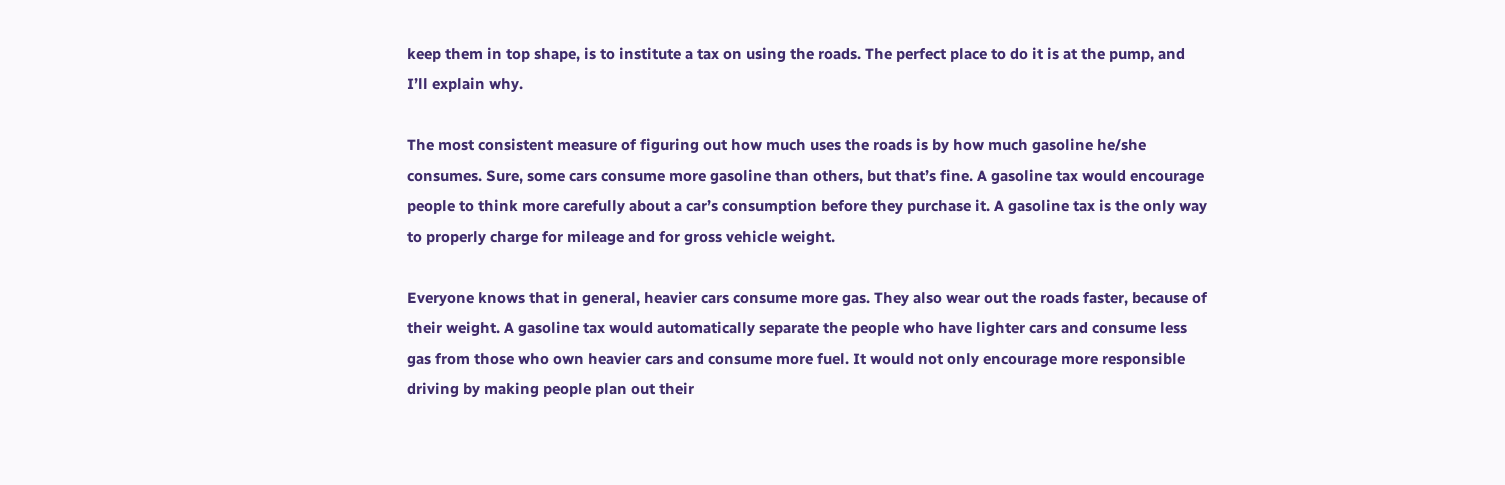keep them in top shape, is to institute a tax on using the roads. The perfect place to do it is at the pump, and I’ll explain why.

The most consistent measure of figuring out how much uses the roads is by how much gasoline he/she consumes. Sure, some cars consume more gasoline than others, but that’s fine. A gasoline tax would encourage people to think more carefully about a car’s consumption before they purchase it. A gasoline tax is the only way to properly charge for mileage and for gross vehicle weight.

Everyone knows that in general, heavier cars consume more gas. They also wear out the roads faster, because of their weight. A gasoline tax would automatically separate the people who have lighter cars and consume less gas from those who own heavier cars and consume more fuel. It would not only encourage more responsible driving by making people plan out their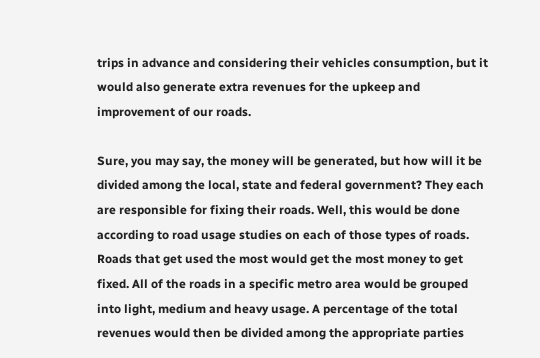trips in advance and considering their vehicles consumption, but it would also generate extra revenues for the upkeep and improvement of our roads.

Sure, you may say, the money will be generated, but how will it be divided among the local, state and federal government? They each are responsible for fixing their roads. Well, this would be done according to road usage studies on each of those types of roads. Roads that get used the most would get the most money to get fixed. All of the roads in a specific metro area would be grouped into light, medium and heavy usage. A percentage of the total revenues would then be divided among the appropriate parties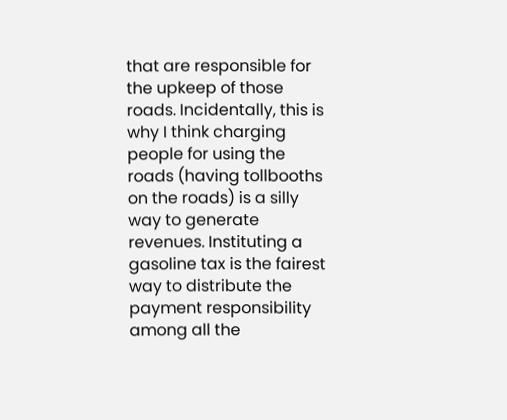that are responsible for the upkeep of those roads. Incidentally, this is why I think charging people for using the roads (having tollbooths on the roads) is a silly way to generate revenues. Instituting a gasoline tax is the fairest way to distribute the payment responsibility among all the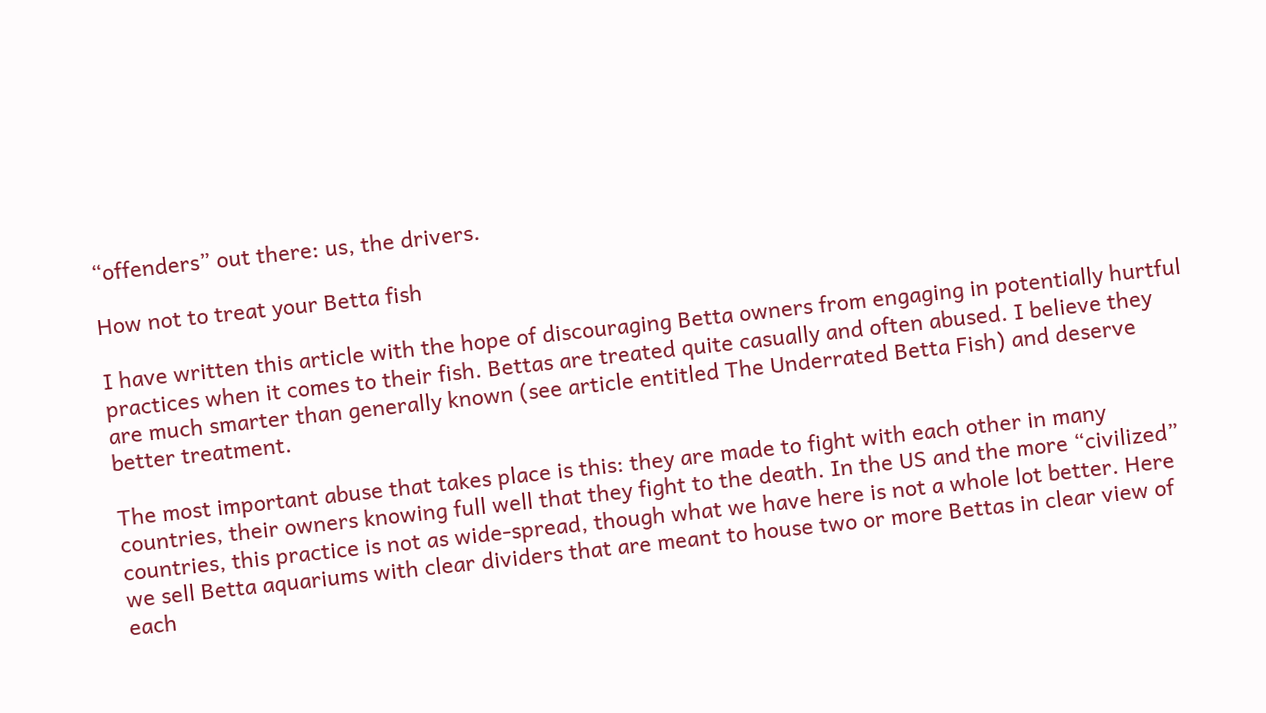“offenders” out there: us, the drivers.

How not to treat your Betta fish

I have written this article with the hope of discouraging Betta owners from engaging in potentially hurtful practices when it comes to their fish. Bettas are treated quite casually and often abused. I believe they are much smarter than generally known (see article entitled The Underrated Betta Fish) and deserve better treatment.

The most important abuse that takes place is this: they are made to fight with each other in many countries, their owners knowing full well that they fight to the death. In the US and the more “civilized” countries, this practice is not as wide-spread, though what we have here is not a whole lot better. Here we sell Betta aquariums with clear dividers that are meant to house two or more Bettas in clear view of each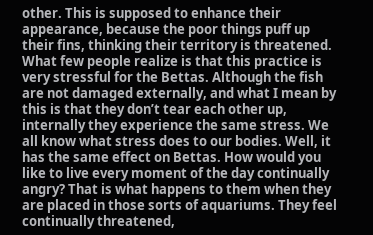other. This is supposed to enhance their appearance, because the poor things puff up their fins, thinking their territory is threatened. What few people realize is that this practice is very stressful for the Bettas. Although the fish are not damaged externally, and what I mean by this is that they don’t tear each other up, internally they experience the same stress. We all know what stress does to our bodies. Well, it has the same effect on Bettas. How would you like to live every moment of the day continually angry? That is what happens to them when they are placed in those sorts of aquariums. They feel continually threatened,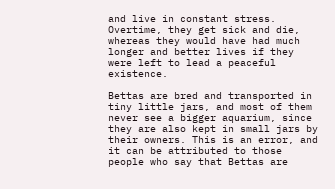and live in constant stress. Overtime, they get sick and die, whereas they would have had much longer and better lives if they were left to lead a peaceful existence.

Bettas are bred and transported in tiny little jars, and most of them never see a bigger aquarium, since they are also kept in small jars by their owners. This is an error, and it can be attributed to those people who say that Bettas are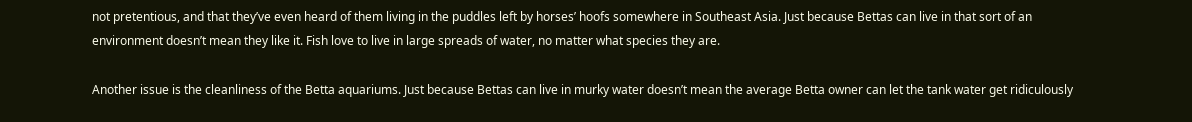not pretentious, and that they’ve even heard of them living in the puddles left by horses’ hoofs somewhere in Southeast Asia. Just because Bettas can live in that sort of an environment doesn’t mean they like it. Fish love to live in large spreads of water, no matter what species they are.

Another issue is the cleanliness of the Betta aquariums. Just because Bettas can live in murky water doesn’t mean the average Betta owner can let the tank water get ridiculously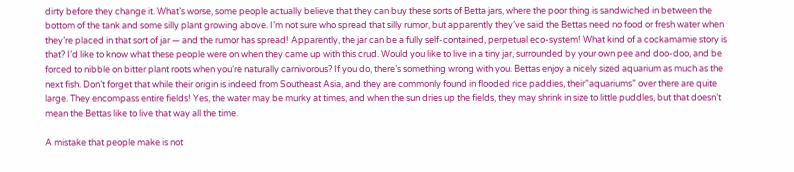dirty before they change it. What’s worse, some people actually believe that they can buy these sorts of Betta jars, where the poor thing is sandwiched in between the bottom of the tank and some silly plant growing above. I’m not sure who spread that silly rumor, but apparently they’ve said the Bettas need no food or fresh water when they’re placed in that sort of jar — and the rumor has spread! Apparently, the jar can be a fully self-contained, perpetual eco-system! What kind of a cockamamie story is that? I’d like to know what these people were on when they came up with this crud. Would you like to live in a tiny jar, surrounded by your own pee and doo-doo, and be forced to nibble on bitter plant roots when you’re naturally carnivorous? If you do, there’s something wrong with you. Bettas enjoy a nicely sized aquarium as much as the next fish. Don’t forget that while their origin is indeed from Southeast Asia, and they are commonly found in flooded rice paddies, their”aquariums” over there are quite large. They encompass entire fields! Yes, the water may be murky at times, and when the sun dries up the fields, they may shrink in size to little puddles, but that doesn’t mean the Bettas like to live that way all the time.

A mistake that people make is not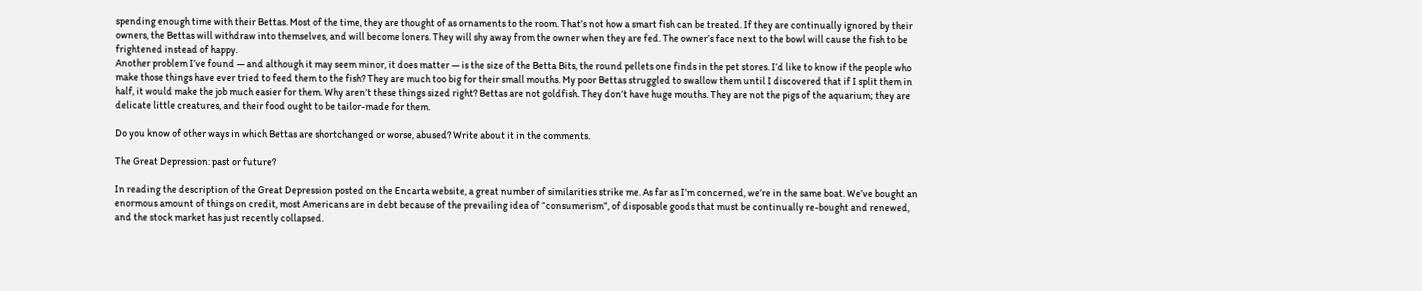spending enough time with their Bettas. Most of the time, they are thought of as ornaments to the room. That’s not how a smart fish can be treated. If they are continually ignored by their owners, the Bettas will withdraw into themselves, and will become loners. They will shy away from the owner when they are fed. The owner’s face next to the bowl will cause the fish to be frightened instead of happy.
Another problem I’ve found — and although it may seem minor, it does matter — is the size of the Betta Bits, the round pellets one finds in the pet stores. I’d like to know if the people who make those things have ever tried to feed them to the fish? They are much too big for their small mouths. My poor Bettas struggled to swallow them until I discovered that if I split them in half, it would make the job much easier for them. Why aren’t these things sized right? Bettas are not goldfish. They don’t have huge mouths. They are not the pigs of the aquarium; they are delicate little creatures, and their food ought to be tailor-made for them.

Do you know of other ways in which Bettas are shortchanged or worse, abused? Write about it in the comments.

The Great Depression: past or future?

In reading the description of the Great Depression posted on the Encarta website, a great number of similarities strike me. As far as I’m concerned, we’re in the same boat. We’ve bought an enormous amount of things on credit, most Americans are in debt because of the prevailing idea of “consumerism”, of disposable goods that must be continually re-bought and renewed, and the stock market has just recently collapsed.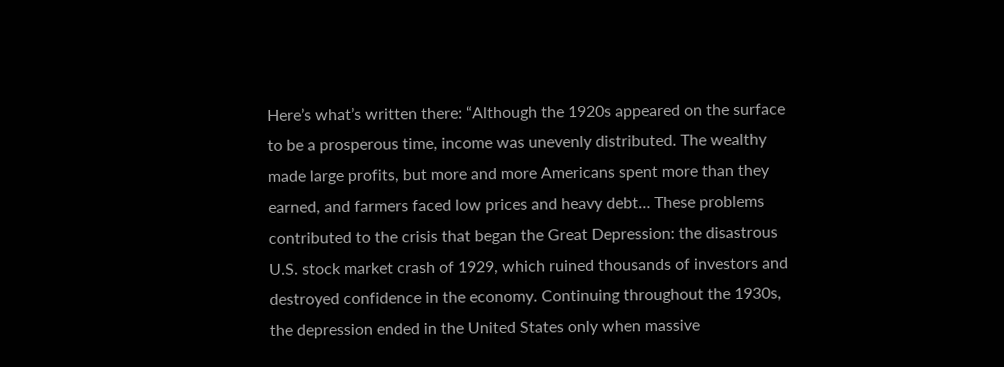Here’s what’s written there: “Although the 1920s appeared on the surface to be a prosperous time, income was unevenly distributed. The wealthy made large profits, but more and more Americans spent more than they earned, and farmers faced low prices and heavy debt… These problems contributed to the crisis that began the Great Depression: the disastrous U.S. stock market crash of 1929, which ruined thousands of investors and destroyed confidence in the economy. Continuing throughout the 1930s, the depression ended in the United States only when massive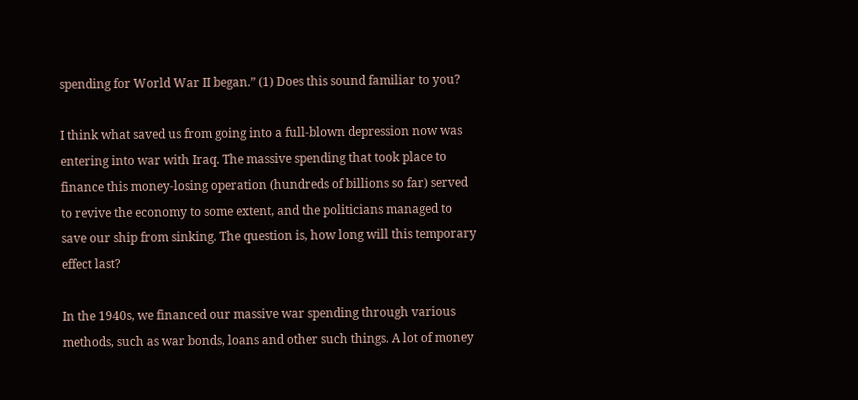spending for World War II began.” (1) Does this sound familiar to you?

I think what saved us from going into a full-blown depression now was entering into war with Iraq. The massive spending that took place to finance this money-losing operation (hundreds of billions so far) served to revive the economy to some extent, and the politicians managed to save our ship from sinking. The question is, how long will this temporary effect last?

In the 1940s, we financed our massive war spending through various methods, such as war bonds, loans and other such things. A lot of money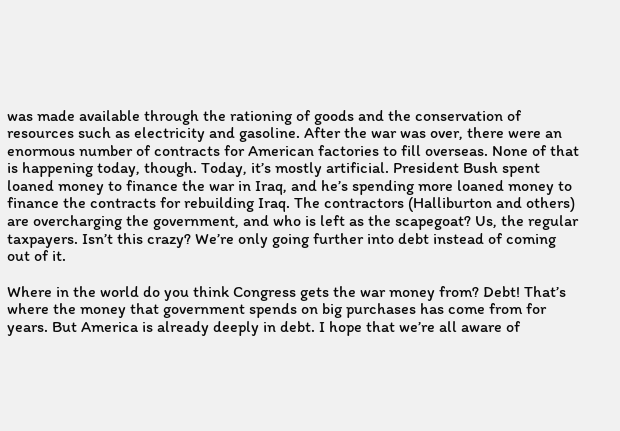was made available through the rationing of goods and the conservation of resources such as electricity and gasoline. After the war was over, there were an enormous number of contracts for American factories to fill overseas. None of that is happening today, though. Today, it’s mostly artificial. President Bush spent loaned money to finance the war in Iraq, and he’s spending more loaned money to finance the contracts for rebuilding Iraq. The contractors (Halliburton and others) are overcharging the government, and who is left as the scapegoat? Us, the regular taxpayers. Isn’t this crazy? We’re only going further into debt instead of coming out of it.

Where in the world do you think Congress gets the war money from? Debt! That’s where the money that government spends on big purchases has come from for years. But America is already deeply in debt. I hope that we’re all aware of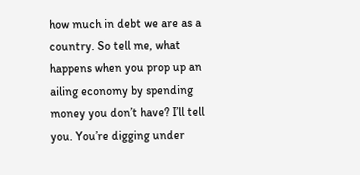how much in debt we are as a country. So tell me, what happens when you prop up an ailing economy by spending money you don’t have? I’ll tell you. You’re digging under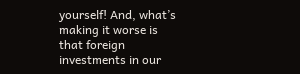yourself! And, what’s making it worse is that foreign investments in our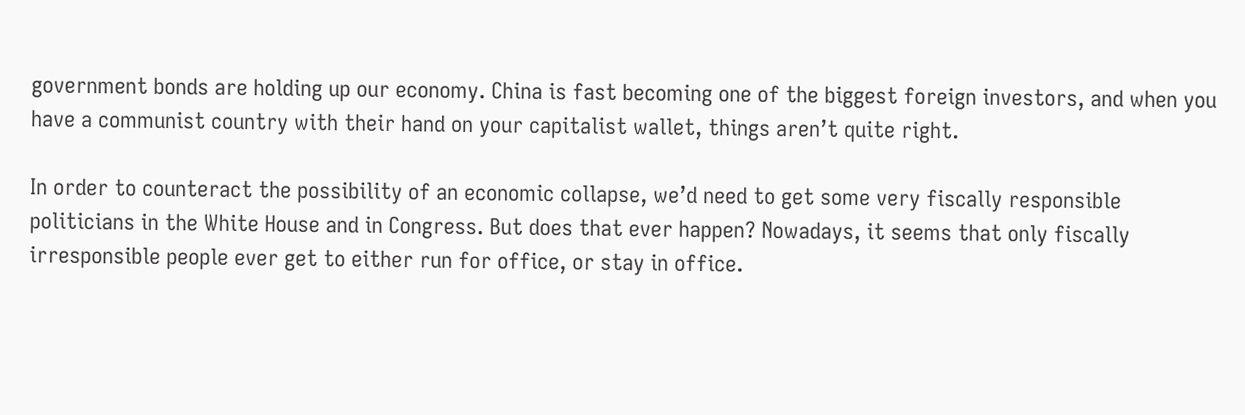government bonds are holding up our economy. China is fast becoming one of the biggest foreign investors, and when you have a communist country with their hand on your capitalist wallet, things aren’t quite right.

In order to counteract the possibility of an economic collapse, we’d need to get some very fiscally responsible politicians in the White House and in Congress. But does that ever happen? Nowadays, it seems that only fiscally irresponsible people ever get to either run for office, or stay in office.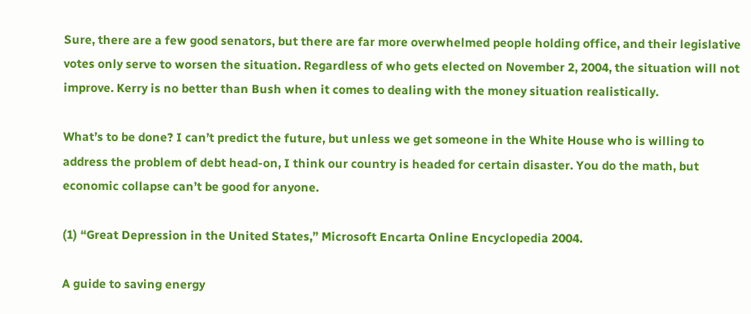Sure, there are a few good senators, but there are far more overwhelmed people holding office, and their legislative votes only serve to worsen the situation. Regardless of who gets elected on November 2, 2004, the situation will not improve. Kerry is no better than Bush when it comes to dealing with the money situation realistically.

What’s to be done? I can’t predict the future, but unless we get someone in the White House who is willing to address the problem of debt head-on, I think our country is headed for certain disaster. You do the math, but economic collapse can’t be good for anyone.

(1) “Great Depression in the United States,” Microsoft Encarta Online Encyclopedia 2004.

A guide to saving energy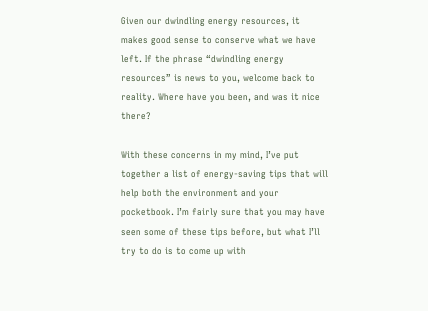Given our dwindling energy resources, it makes good sense to conserve what we have left. If the phrase “dwindling energy resources” is news to you, welcome back to reality. Where have you been, and was it nice there?

With these concerns in my mind, I’ve put together a list of energy-saving tips that will help both the environment and your pocketbook. I’m fairly sure that you may have seen some of these tips before, but what I’ll try to do is to come up with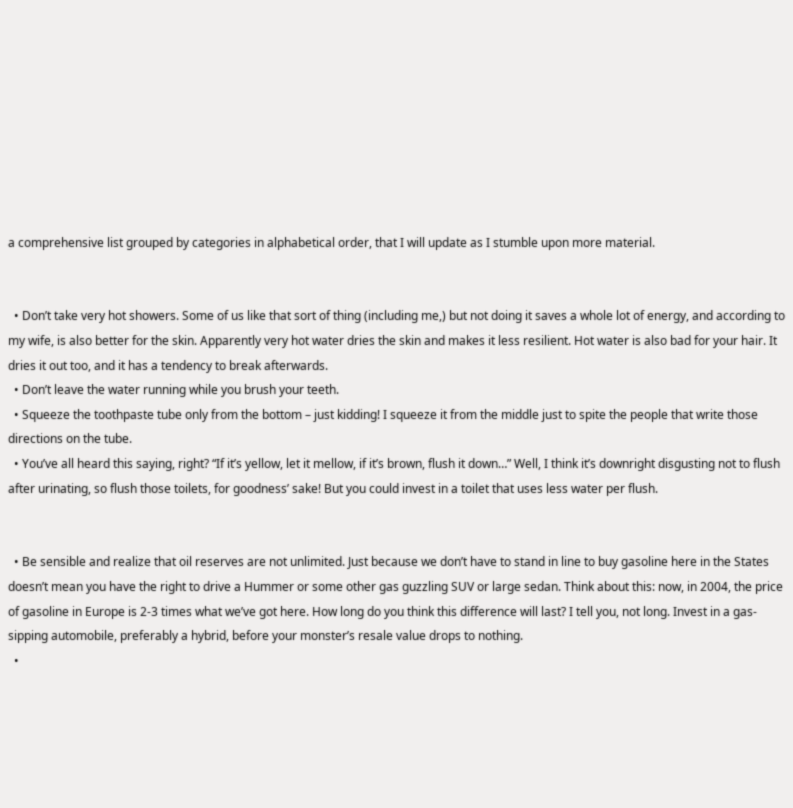a comprehensive list grouped by categories in alphabetical order, that I will update as I stumble upon more material.


  • Don’t take very hot showers. Some of us like that sort of thing (including me,) but not doing it saves a whole lot of energy, and according to my wife, is also better for the skin. Apparently very hot water dries the skin and makes it less resilient. Hot water is also bad for your hair. It dries it out too, and it has a tendency to break afterwards.
  • Don’t leave the water running while you brush your teeth.
  • Squeeze the toothpaste tube only from the bottom – just kidding! I squeeze it from the middle just to spite the people that write those directions on the tube.
  • You’ve all heard this saying, right? “If it’s yellow, let it mellow, if it’s brown, flush it down…” Well, I think it’s downright disgusting not to flush after urinating, so flush those toilets, for goodness’ sake! But you could invest in a toilet that uses less water per flush.


  • Be sensible and realize that oil reserves are not unlimited. Just because we don’t have to stand in line to buy gasoline here in the States doesn’t mean you have the right to drive a Hummer or some other gas guzzling SUV or large sedan. Think about this: now, in 2004, the price of gasoline in Europe is 2-3 times what we’ve got here. How long do you think this difference will last? I tell you, not long. Invest in a gas-sipping automobile, preferably a hybrid, before your monster’s resale value drops to nothing.
  •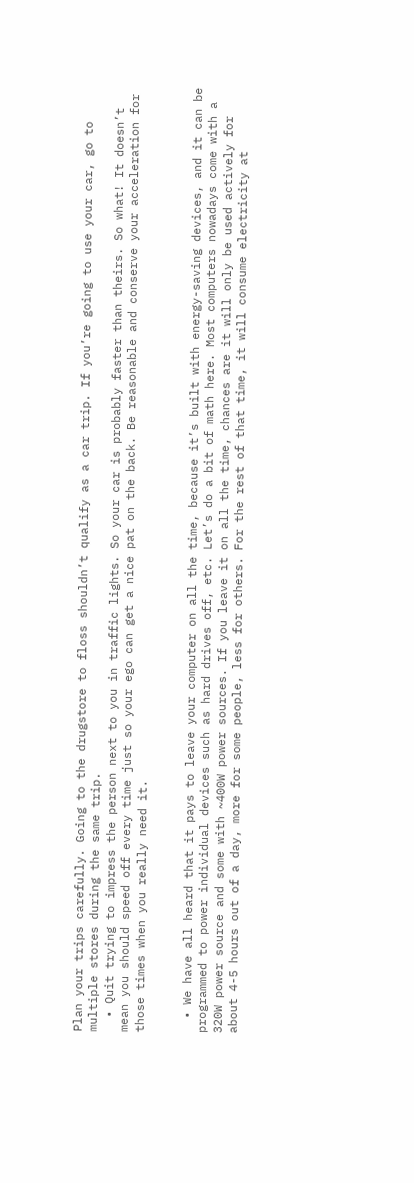Plan your trips carefully. Going to the drugstore to floss shouldn’t qualify as a car trip. If you’re going to use your car, go to multiple stores during the same trip.
  • Quit trying to impress the person next to you in traffic lights. So your car is probably faster than theirs. So what! It doesn’t mean you should speed off every time just so your ego can get a nice pat on the back. Be reasonable and conserve your acceleration for those times when you really need it.


  • We have all heard that it pays to leave your computer on all the time, because it’s built with energy-saving devices, and it can be programmed to power individual devices such as hard drives off, etc. Let’s do a bit of math here. Most computers nowadays come with a 320W power source and some with ~400W power sources. If you leave it on all the time, chances are it will only be used actively for about 4-5 hours out of a day, more for some people, less for others. For the rest of that time, it will consume electricity at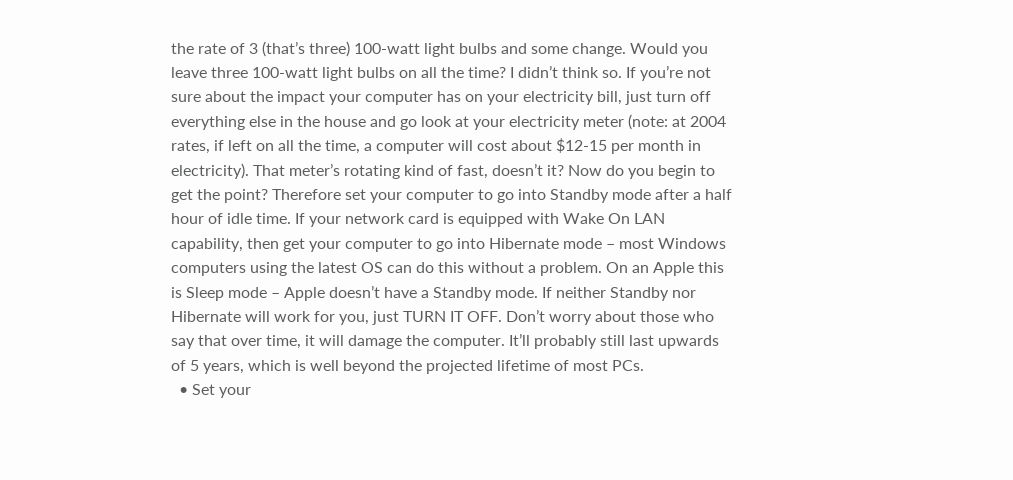the rate of 3 (that’s three) 100-watt light bulbs and some change. Would you leave three 100-watt light bulbs on all the time? I didn’t think so. If you’re not sure about the impact your computer has on your electricity bill, just turn off everything else in the house and go look at your electricity meter (note: at 2004 rates, if left on all the time, a computer will cost about $12-15 per month in electricity). That meter’s rotating kind of fast, doesn’t it? Now do you begin to get the point? Therefore set your computer to go into Standby mode after a half hour of idle time. If your network card is equipped with Wake On LAN capability, then get your computer to go into Hibernate mode – most Windows computers using the latest OS can do this without a problem. On an Apple this is Sleep mode – Apple doesn’t have a Standby mode. If neither Standby nor Hibernate will work for you, just TURN IT OFF. Don’t worry about those who say that over time, it will damage the computer. It’ll probably still last upwards of 5 years, which is well beyond the projected lifetime of most PCs.
  • Set your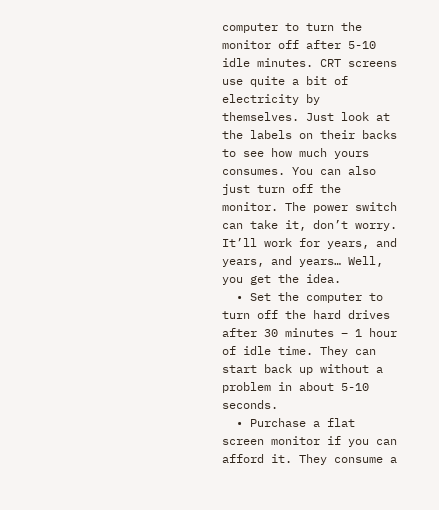computer to turn the monitor off after 5-10 idle minutes. CRT screens use quite a bit of electricity by themselves. Just look at the labels on their backs to see how much yours consumes. You can also just turn off the monitor. The power switch can take it, don’t worry. It’ll work for years, and years, and years… Well, you get the idea.
  • Set the computer to turn off the hard drives after 30 minutes – 1 hour of idle time. They can start back up without a problem in about 5-10 seconds.
  • Purchase a flat screen monitor if you can afford it. They consume a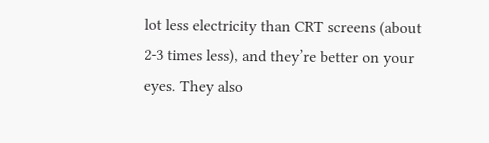lot less electricity than CRT screens (about 2-3 times less), and they’re better on your eyes. They also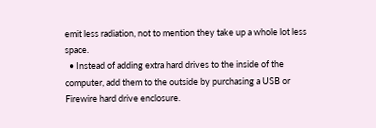emit less radiation, not to mention they take up a whole lot less space.
  • Instead of adding extra hard drives to the inside of the computer, add them to the outside by purchasing a USB or Firewire hard drive enclosure.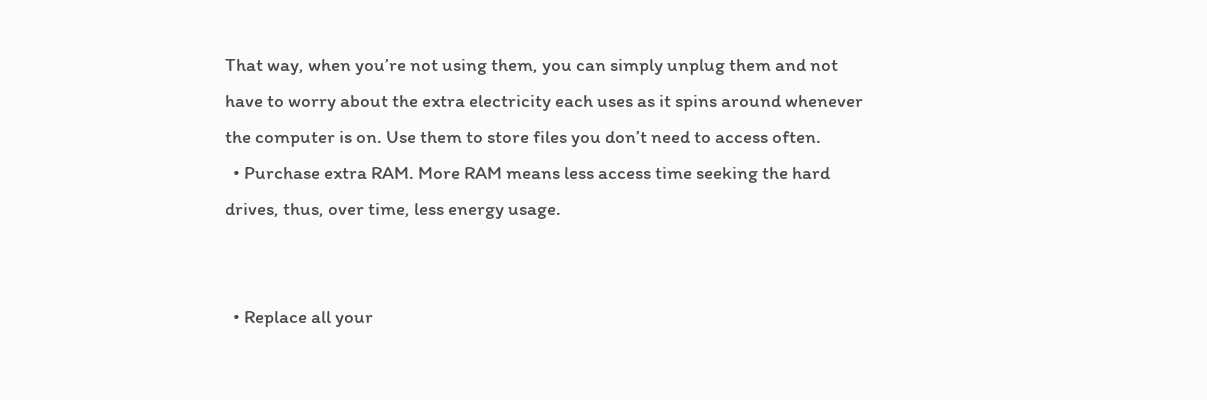That way, when you’re not using them, you can simply unplug them and not have to worry about the extra electricity each uses as it spins around whenever the computer is on. Use them to store files you don’t need to access often.
  • Purchase extra RAM. More RAM means less access time seeking the hard drives, thus, over time, less energy usage.


  • Replace all your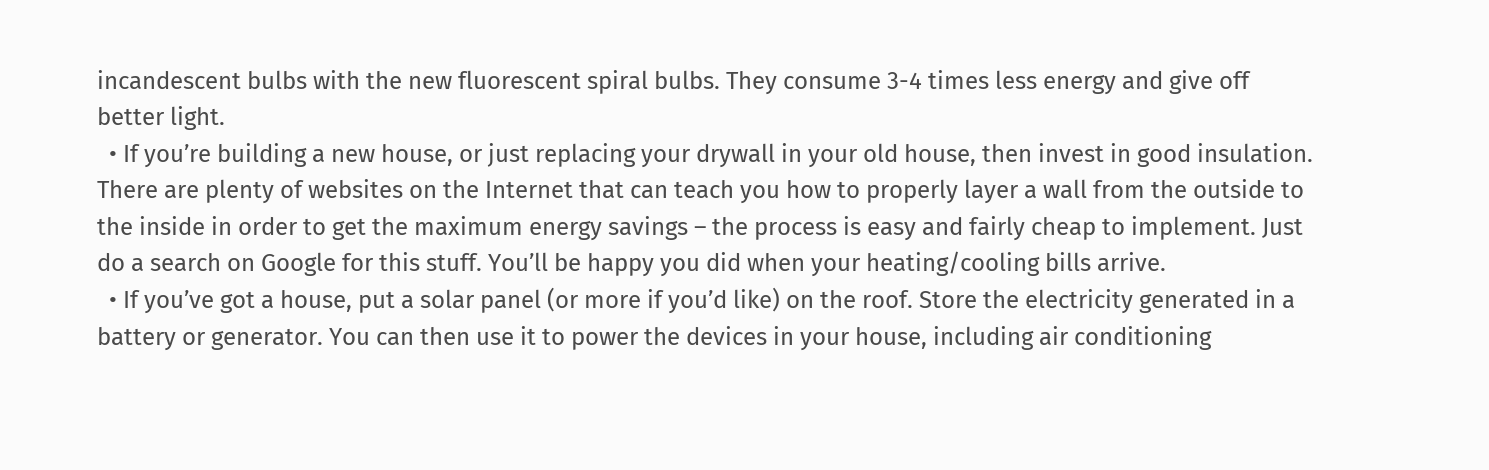incandescent bulbs with the new fluorescent spiral bulbs. They consume 3-4 times less energy and give off better light.
  • If you’re building a new house, or just replacing your drywall in your old house, then invest in good insulation. There are plenty of websites on the Internet that can teach you how to properly layer a wall from the outside to the inside in order to get the maximum energy savings – the process is easy and fairly cheap to implement. Just do a search on Google for this stuff. You’ll be happy you did when your heating/cooling bills arrive.
  • If you’ve got a house, put a solar panel (or more if you’d like) on the roof. Store the electricity generated in a battery or generator. You can then use it to power the devices in your house, including air conditioning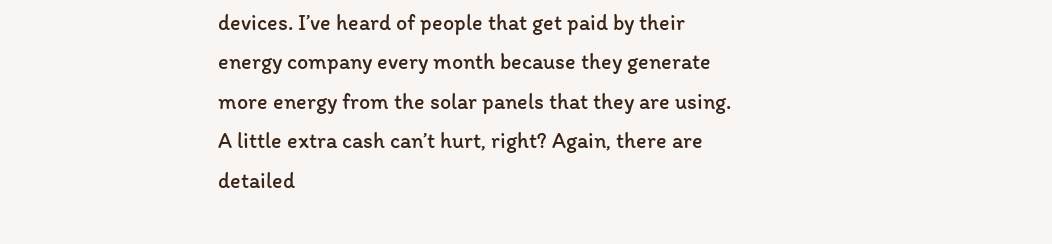devices. I’ve heard of people that get paid by their energy company every month because they generate more energy from the solar panels that they are using. A little extra cash can’t hurt, right? Again, there are detailed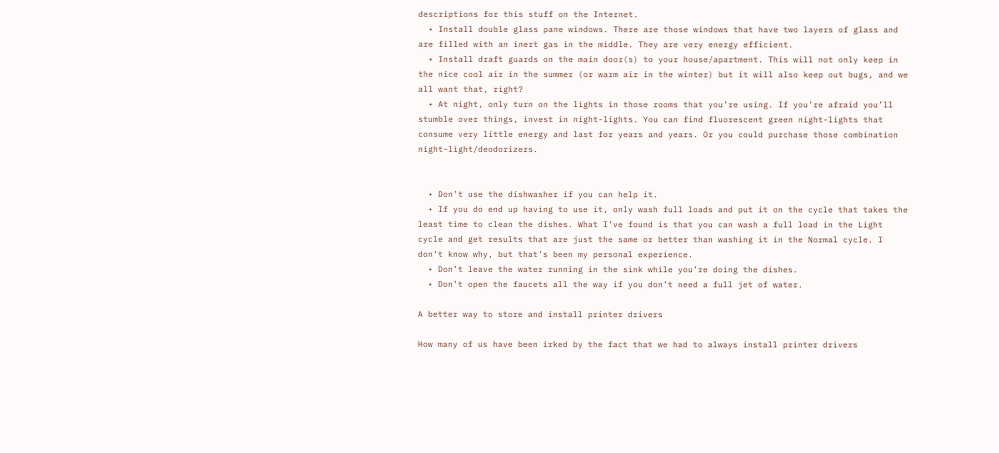descriptions for this stuff on the Internet.
  • Install double glass pane windows. There are those windows that have two layers of glass and are filled with an inert gas in the middle. They are very energy efficient.
  • Install draft guards on the main door(s) to your house/apartment. This will not only keep in the nice cool air in the summer (or warm air in the winter) but it will also keep out bugs, and we all want that, right?
  • At night, only turn on the lights in those rooms that you’re using. If you’re afraid you’ll stumble over things, invest in night-lights. You can find fluorescent green night-lights that consume very little energy and last for years and years. Or you could purchase those combination night-light/deodorizers.


  • Don’t use the dishwasher if you can help it.
  • If you do end up having to use it, only wash full loads and put it on the cycle that takes the least time to clean the dishes. What I’ve found is that you can wash a full load in the Light cycle and get results that are just the same or better than washing it in the Normal cycle. I don’t know why, but that’s been my personal experience.
  • Don’t leave the water running in the sink while you’re doing the dishes.
  • Don’t open the faucets all the way if you don’t need a full jet of water.

A better way to store and install printer drivers

How many of us have been irked by the fact that we had to always install printer drivers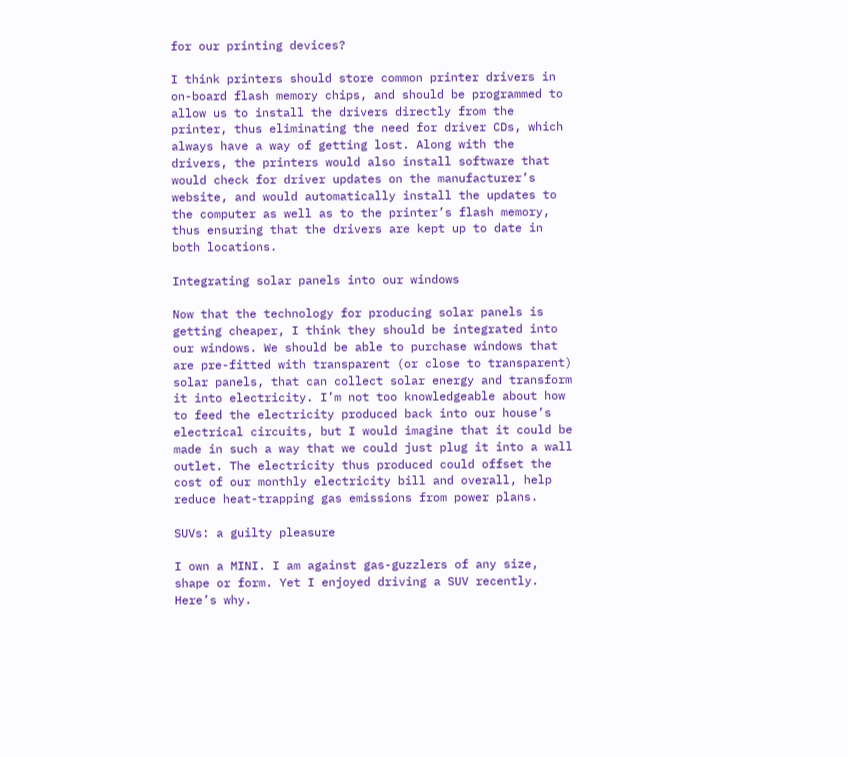for our printing devices?

I think printers should store common printer drivers in on-board flash memory chips, and should be programmed to allow us to install the drivers directly from the printer, thus eliminating the need for driver CDs, which always have a way of getting lost. Along with the drivers, the printers would also install software that would check for driver updates on the manufacturer’s website, and would automatically install the updates to the computer as well as to the printer’s flash memory, thus ensuring that the drivers are kept up to date in both locations.

Integrating solar panels into our windows

Now that the technology for producing solar panels is getting cheaper, I think they should be integrated into our windows. We should be able to purchase windows that are pre-fitted with transparent (or close to transparent) solar panels, that can collect solar energy and transform it into electricity. I’m not too knowledgeable about how to feed the electricity produced back into our house’s electrical circuits, but I would imagine that it could be made in such a way that we could just plug it into a wall outlet. The electricity thus produced could offset the cost of our monthly electricity bill and overall, help reduce heat-trapping gas emissions from power plans.

SUVs: a guilty pleasure

I own a MINI. I am against gas-guzzlers of any size, shape or form. Yet I enjoyed driving a SUV recently. Here’s why.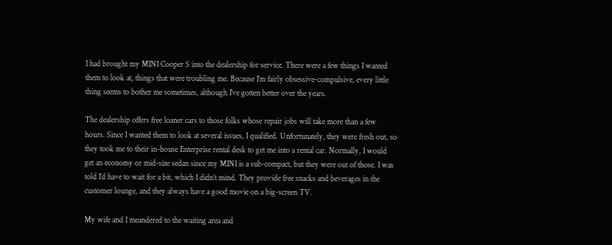I had brought my MINI Cooper S into the dealership for service. There were a few things I wanted them to look at, things that were troubling me. Because I’m fairly obsessive-compulsive, every little thing seems to bother me sometimes, although I’ve gotten better over the years.

The dealership offers free loaner cars to those folks whose repair jobs will take more than a few hours. Since I wanted them to look at several issues, I qualified. Unfortunately, they were fresh out, so they took me to their in-house Enterprise rental desk to get me into a rental car. Normally, I would get an economy or mid-size sedan since my MINI is a sub-compact, but they were out of those. I was told I’d have to wait for a bit, which I didn’t mind. They provide free snacks and beverages in the customer lounge, and they always have a good movie on a big-screen TV.

My wife and I meandered to the waiting area and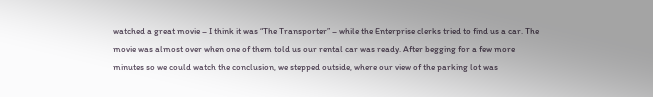watched a great movie – I think it was “The Transporter” – while the Enterprise clerks tried to find us a car. The movie was almost over when one of them told us our rental car was ready. After begging for a few more minutes so we could watch the conclusion, we stepped outside, where our view of the parking lot was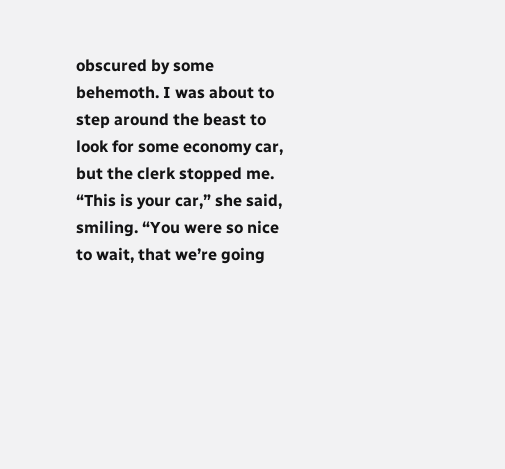obscured by some behemoth. I was about to step around the beast to look for some economy car, but the clerk stopped me. “This is your car,” she said, smiling. “You were so nice to wait, that we’re going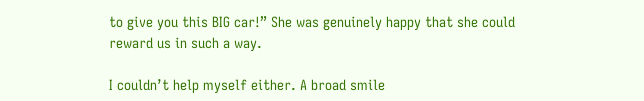to give you this BIG car!” She was genuinely happy that she could reward us in such a way.

I couldn’t help myself either. A broad smile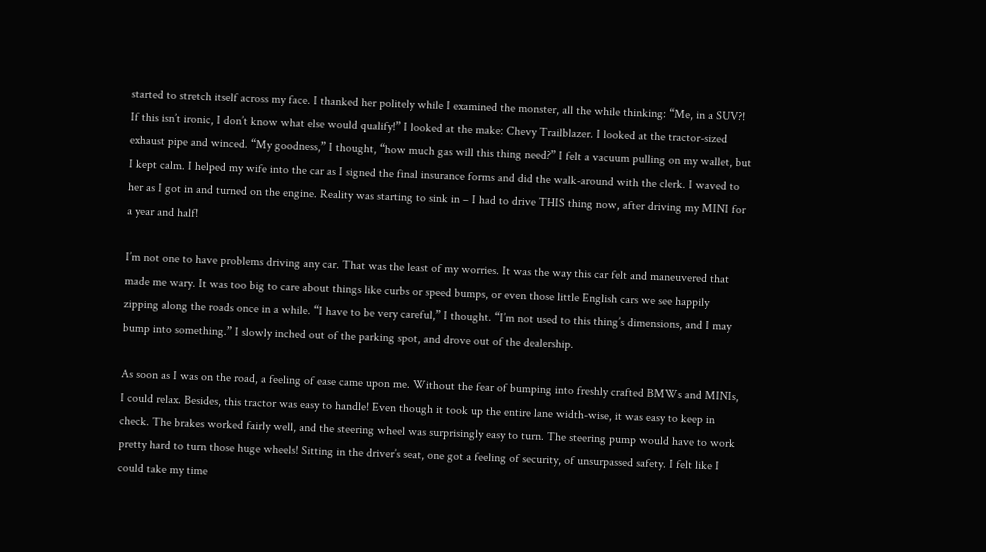started to stretch itself across my face. I thanked her politely while I examined the monster, all the while thinking: “Me, in a SUV?! If this isn’t ironic, I don’t know what else would qualify!” I looked at the make: Chevy Trailblazer. I looked at the tractor-sized exhaust pipe and winced. “My goodness,” I thought, “how much gas will this thing need?” I felt a vacuum pulling on my wallet, but I kept calm. I helped my wife into the car as I signed the final insurance forms and did the walk-around with the clerk. I waved to her as I got in and turned on the engine. Reality was starting to sink in – I had to drive THIS thing now, after driving my MINI for a year and half!

I’m not one to have problems driving any car. That was the least of my worries. It was the way this car felt and maneuvered that made me wary. It was too big to care about things like curbs or speed bumps, or even those little English cars we see happily zipping along the roads once in a while. “I have to be very careful,” I thought. “I’m not used to this thing’s dimensions, and I may bump into something.” I slowly inched out of the parking spot, and drove out of the dealership.

As soon as I was on the road, a feeling of ease came upon me. Without the fear of bumping into freshly crafted BMWs and MINIs, I could relax. Besides, this tractor was easy to handle! Even though it took up the entire lane width-wise, it was easy to keep in check. The brakes worked fairly well, and the steering wheel was surprisingly easy to turn. The steering pump would have to work pretty hard to turn those huge wheels! Sitting in the driver’s seat, one got a feeling of security, of unsurpassed safety. I felt like I could take my time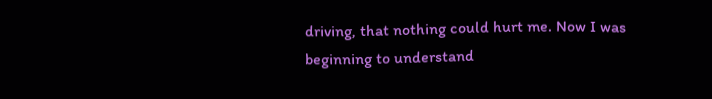driving, that nothing could hurt me. Now I was beginning to understand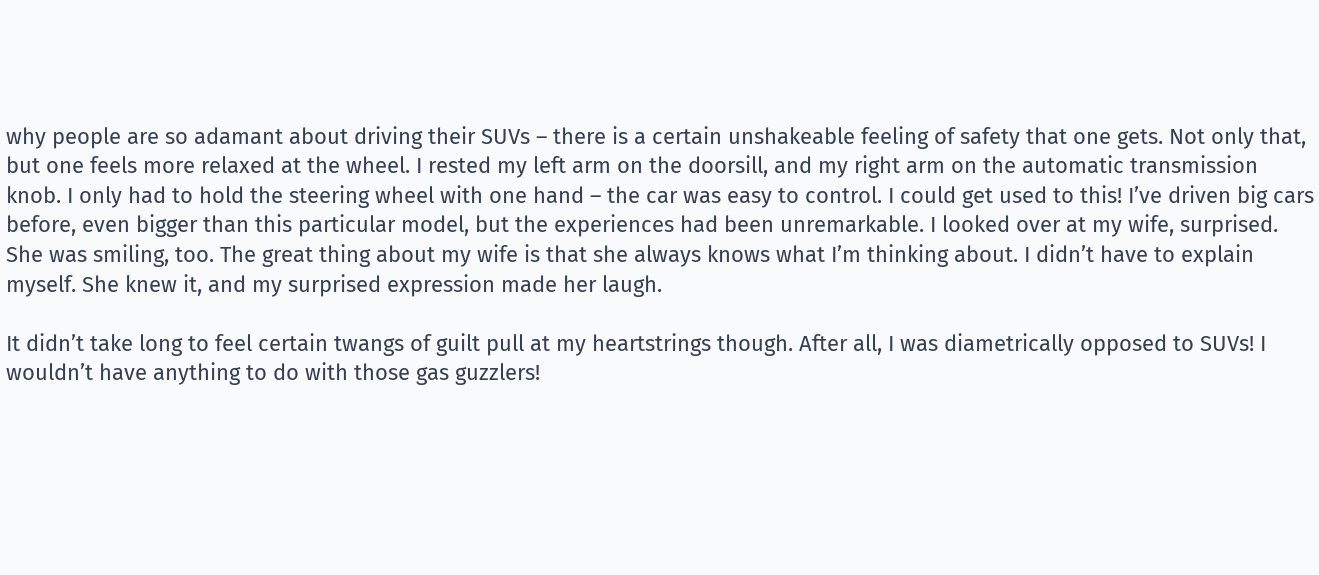why people are so adamant about driving their SUVs – there is a certain unshakeable feeling of safety that one gets. Not only that, but one feels more relaxed at the wheel. I rested my left arm on the doorsill, and my right arm on the automatic transmission knob. I only had to hold the steering wheel with one hand – the car was easy to control. I could get used to this! I’ve driven big cars before, even bigger than this particular model, but the experiences had been unremarkable. I looked over at my wife, surprised. She was smiling, too. The great thing about my wife is that she always knows what I’m thinking about. I didn’t have to explain myself. She knew it, and my surprised expression made her laugh.

It didn’t take long to feel certain twangs of guilt pull at my heartstrings though. After all, I was diametrically opposed to SUVs! I wouldn’t have anything to do with those gas guzzlers!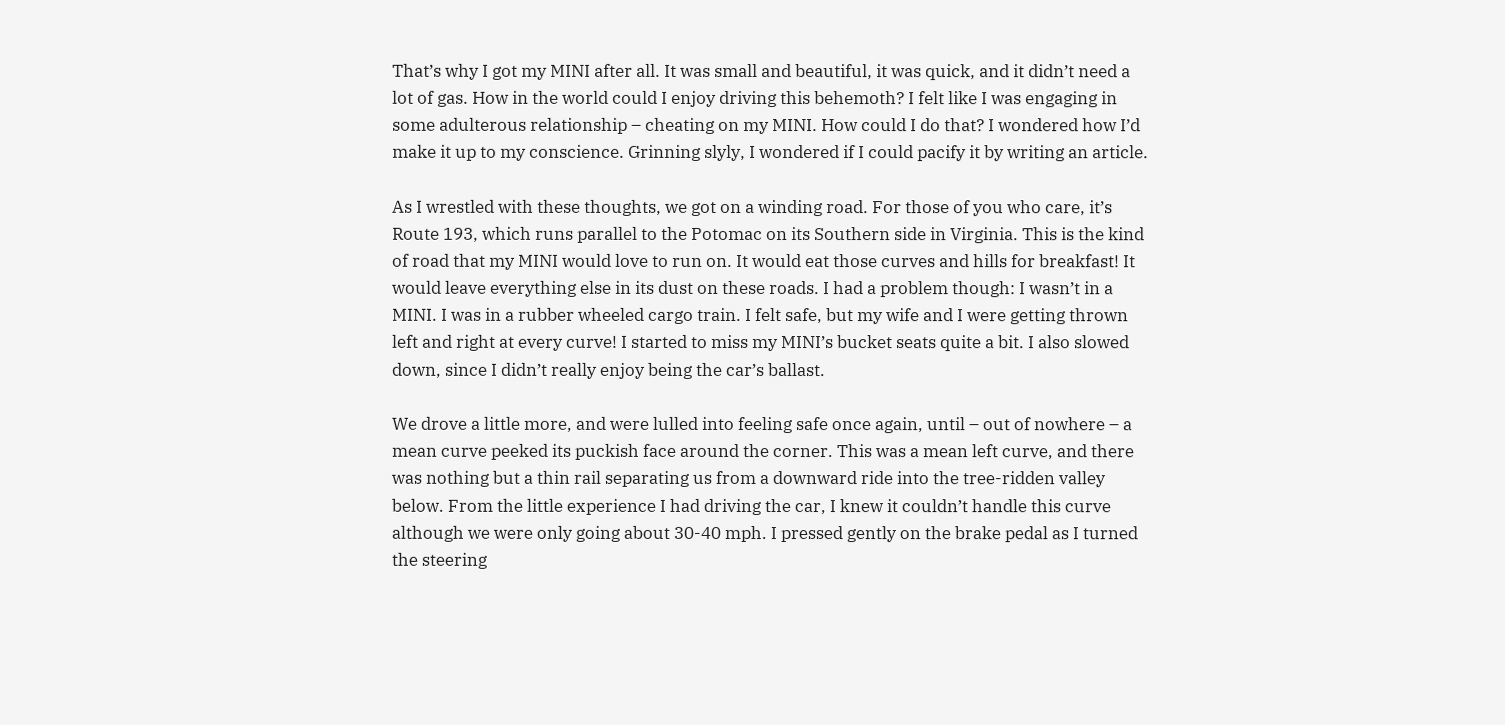That’s why I got my MINI after all. It was small and beautiful, it was quick, and it didn’t need a lot of gas. How in the world could I enjoy driving this behemoth? I felt like I was engaging in some adulterous relationship – cheating on my MINI. How could I do that? I wondered how I’d make it up to my conscience. Grinning slyly, I wondered if I could pacify it by writing an article.

As I wrestled with these thoughts, we got on a winding road. For those of you who care, it’s Route 193, which runs parallel to the Potomac on its Southern side in Virginia. This is the kind of road that my MINI would love to run on. It would eat those curves and hills for breakfast! It would leave everything else in its dust on these roads. I had a problem though: I wasn’t in a MINI. I was in a rubber wheeled cargo train. I felt safe, but my wife and I were getting thrown left and right at every curve! I started to miss my MINI’s bucket seats quite a bit. I also slowed down, since I didn’t really enjoy being the car’s ballast.

We drove a little more, and were lulled into feeling safe once again, until – out of nowhere – a mean curve peeked its puckish face around the corner. This was a mean left curve, and there was nothing but a thin rail separating us from a downward ride into the tree-ridden valley below. From the little experience I had driving the car, I knew it couldn’t handle this curve although we were only going about 30-40 mph. I pressed gently on the brake pedal as I turned the steering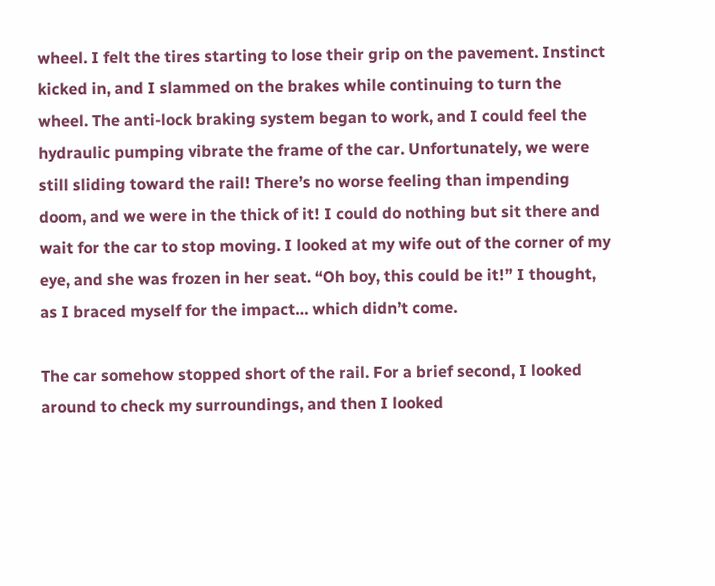wheel. I felt the tires starting to lose their grip on the pavement. Instinct kicked in, and I slammed on the brakes while continuing to turn the wheel. The anti-lock braking system began to work, and I could feel the hydraulic pumping vibrate the frame of the car. Unfortunately, we were still sliding toward the rail! There’s no worse feeling than impending doom, and we were in the thick of it! I could do nothing but sit there and wait for the car to stop moving. I looked at my wife out of the corner of my eye, and she was frozen in her seat. “Oh boy, this could be it!” I thought, as I braced myself for the impact… which didn’t come.

The car somehow stopped short of the rail. For a brief second, I looked around to check my surroundings, and then I looked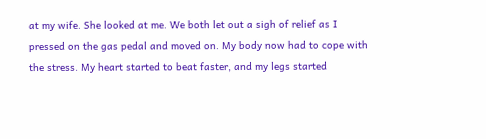at my wife. She looked at me. We both let out a sigh of relief as I pressed on the gas pedal and moved on. My body now had to cope with the stress. My heart started to beat faster, and my legs started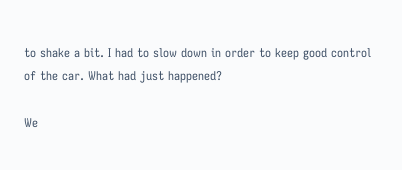to shake a bit. I had to slow down in order to keep good control of the car. What had just happened?

We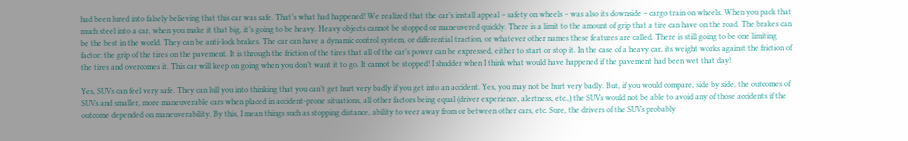had been lured into falsely believing that this car was safe. That’s what had happened! We realized that the car’s install appeal – safety on wheels – was also its downside – cargo train on wheels. When you pack that much steel into a car, when you make it that big, it’s going to be heavy. Heavy objects cannot be stopped or maneuvered quickly. There is a limit to the amount of grip that a tire can have on the road. The brakes can be the best in the world. They can be anti-lock brakes. The car can have a dynamic control system, or differential traction, or whatever other names these features are called. There is still going to be one limiting factor: the grip of the tires on the pavement. It is through the friction of the tires that all of the car’s power can be expressed, either to start or stop it. In the case of a heavy car, its weight works against the friction of the tires and overcomes it. This car will keep on going when you don’t want it to go. It cannot be stopped! I shudder when I think what would have happened if the pavement had been wet that day!

Yes, SUVs can feel very safe. They can lull you into thinking that you can’t get hurt very badly if you get into an accident. Yes, you may not be hurt very badly. But, if you would compare, side by side, the outcomes of SUVs and smaller, more maneuverable cars when placed in accident-prone situations, all other factors being equal (driver experience, alertness, etc.,) the SUVs would not be able to avoid any of those accidents if the outcome depended on maneuverability. By this, I mean things such as stopping distance, ability to veer away from or between other cars, etc. Sure, the drivers of the SUVs probably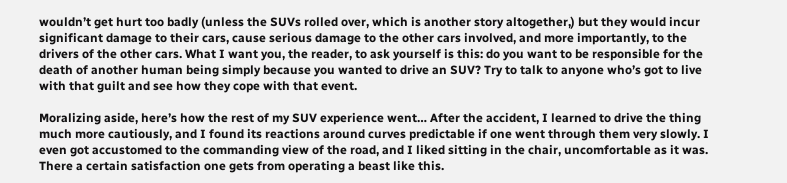wouldn’t get hurt too badly (unless the SUVs rolled over, which is another story altogether,) but they would incur significant damage to their cars, cause serious damage to the other cars involved, and more importantly, to the drivers of the other cars. What I want you, the reader, to ask yourself is this: do you want to be responsible for the death of another human being simply because you wanted to drive an SUV? Try to talk to anyone who’s got to live with that guilt and see how they cope with that event.

Moralizing aside, here’s how the rest of my SUV experience went… After the accident, I learned to drive the thing much more cautiously, and I found its reactions around curves predictable if one went through them very slowly. I even got accustomed to the commanding view of the road, and I liked sitting in the chair, uncomfortable as it was. There a certain satisfaction one gets from operating a beast like this.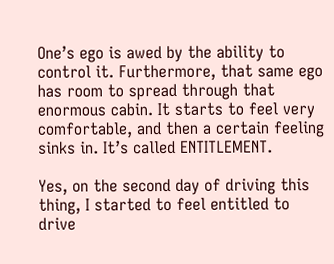One’s ego is awed by the ability to control it. Furthermore, that same ego has room to spread through that enormous cabin. It starts to feel very comfortable, and then a certain feeling sinks in. It’s called ENTITLEMENT.

Yes, on the second day of driving this thing, I started to feel entitled to drive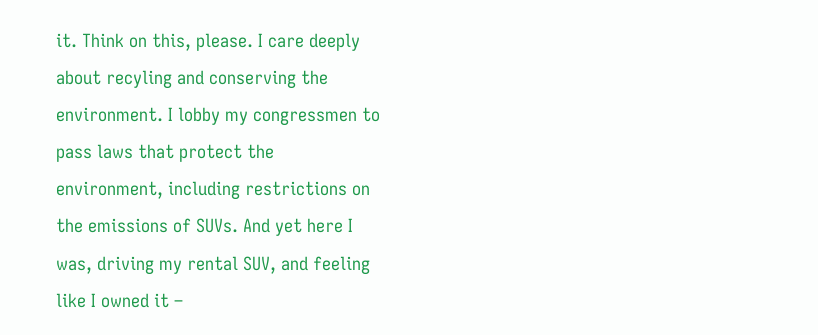it. Think on this, please. I care deeply about recyling and conserving the environment. I lobby my congressmen to pass laws that protect the environment, including restrictions on the emissions of SUVs. And yet here I was, driving my rental SUV, and feeling like I owned it –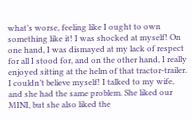what’s worse, feeling like I ought to own something like it! I was shocked at myself! On one hand, I was dismayed at my lack of respect for all I stood for, and on the other hand, I really enjoyed sitting at the helm of that tractor-trailer. I couldn’t believe myself! I talked to my wife, and she had the same problem. She liked our MINI, but she also liked the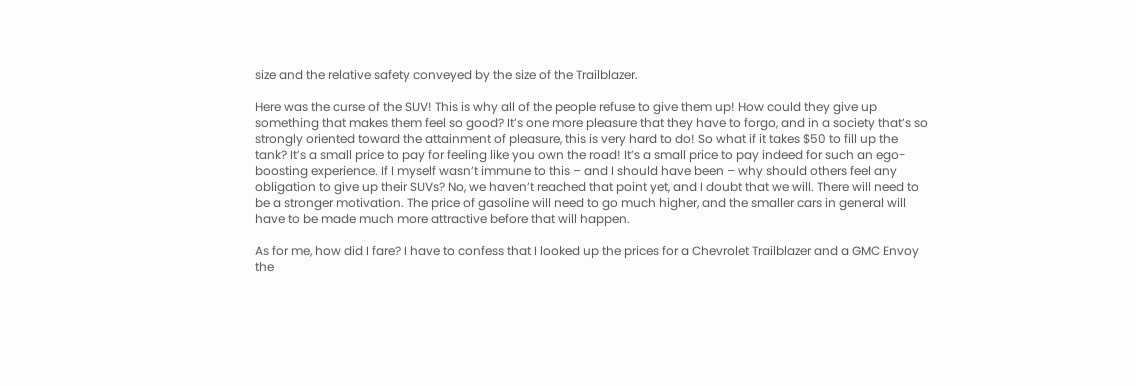size and the relative safety conveyed by the size of the Trailblazer.

Here was the curse of the SUV! This is why all of the people refuse to give them up! How could they give up something that makes them feel so good? It’s one more pleasure that they have to forgo, and in a society that’s so strongly oriented toward the attainment of pleasure, this is very hard to do! So what if it takes $50 to fill up the tank? It’s a small price to pay for feeling like you own the road! It’s a small price to pay indeed for such an ego-boosting experience. If I myself wasn’t immune to this – and I should have been – why should others feel any obligation to give up their SUVs? No, we haven’t reached that point yet, and I doubt that we will. There will need to be a stronger motivation. The price of gasoline will need to go much higher, and the smaller cars in general will have to be made much more attractive before that will happen.

As for me, how did I fare? I have to confess that I looked up the prices for a Chevrolet Trailblazer and a GMC Envoy the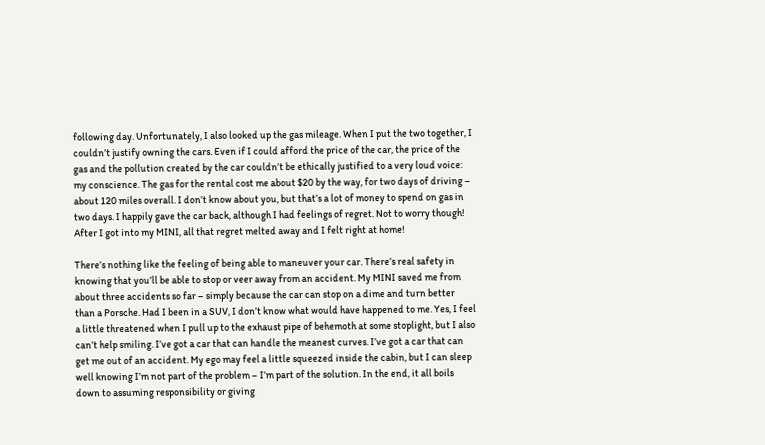following day. Unfortunately, I also looked up the gas mileage. When I put the two together, I couldn’t justify owning the cars. Even if I could afford the price of the car, the price of the gas and the pollution created by the car couldn’t be ethically justified to a very loud voice: my conscience. The gas for the rental cost me about $20 by the way, for two days of driving – about 120 miles overall. I don’t know about you, but that’s a lot of money to spend on gas in two days. I happily gave the car back, although I had feelings of regret. Not to worry though! After I got into my MINI, all that regret melted away and I felt right at home!

There’s nothing like the feeling of being able to maneuver your car. There’s real safety in knowing that you’ll be able to stop or veer away from an accident. My MINI saved me from about three accidents so far – simply because the car can stop on a dime and turn better than a Porsche. Had I been in a SUV, I don’t know what would have happened to me. Yes, I feel a little threatened when I pull up to the exhaust pipe of behemoth at some stoplight, but I also can’t help smiling. I’ve got a car that can handle the meanest curves. I’ve got a car that can get me out of an accident. My ego may feel a little squeezed inside the cabin, but I can sleep well knowing I’m not part of the problem – I’m part of the solution. In the end, it all boils down to assuming responsibility or giving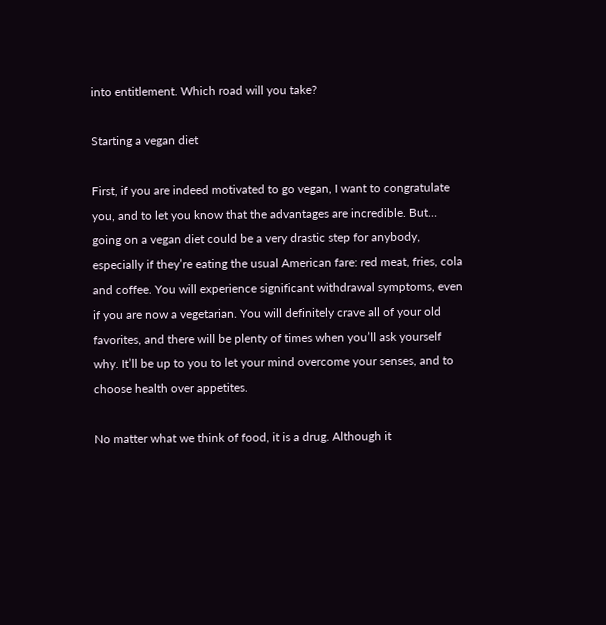into entitlement. Which road will you take?

Starting a vegan diet

First, if you are indeed motivated to go vegan, I want to congratulate you, and to let you know that the advantages are incredible. But… going on a vegan diet could be a very drastic step for anybody, especially if they’re eating the usual American fare: red meat, fries, cola and coffee. You will experience significant withdrawal symptoms, even if you are now a vegetarian. You will definitely crave all of your old favorites, and there will be plenty of times when you’ll ask yourself why. It’ll be up to you to let your mind overcome your senses, and to choose health over appetites.

No matter what we think of food, it is a drug. Although it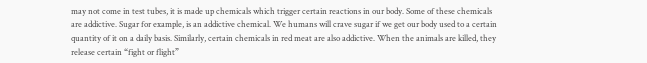may not come in test tubes, it is made up chemicals which trigger certain reactions in our body. Some of these chemicals are addictive. Sugar for example, is an addictive chemical. We humans will crave sugar if we get our body used to a certain quantity of it on a daily basis. Similarly, certain chemicals in red meat are also addictive. When the animals are killed, they release certain “fight or flight”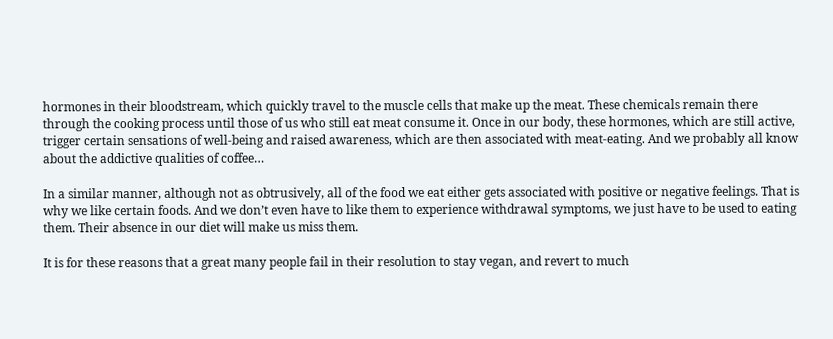hormones in their bloodstream, which quickly travel to the muscle cells that make up the meat. These chemicals remain there through the cooking process until those of us who still eat meat consume it. Once in our body, these hormones, which are still active, trigger certain sensations of well-being and raised awareness, which are then associated with meat-eating. And we probably all know about the addictive qualities of coffee…

In a similar manner, although not as obtrusively, all of the food we eat either gets associated with positive or negative feelings. That is why we like certain foods. And we don’t even have to like them to experience withdrawal symptoms, we just have to be used to eating them. Their absence in our diet will make us miss them.

It is for these reasons that a great many people fail in their resolution to stay vegan, and revert to much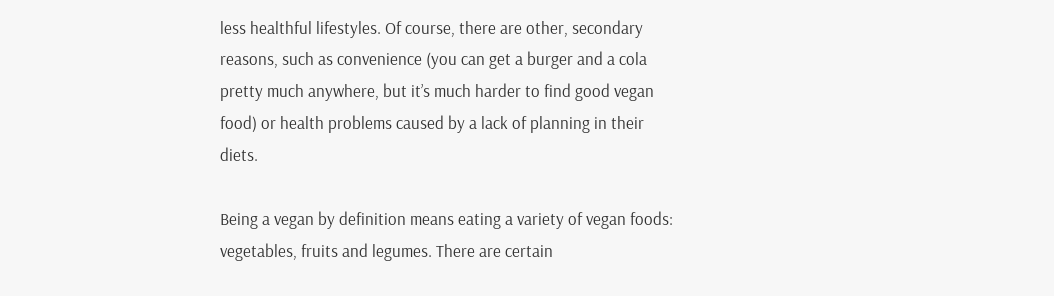less healthful lifestyles. Of course, there are other, secondary reasons, such as convenience (you can get a burger and a cola pretty much anywhere, but it’s much harder to find good vegan food) or health problems caused by a lack of planning in their diets.

Being a vegan by definition means eating a variety of vegan foods: vegetables, fruits and legumes. There are certain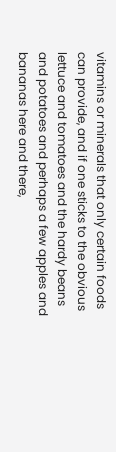vitamins or minerals that only certain foods can provide, and if one sticks to the obvious lettuce and tomatoes and the hardy beans and potatoes and perhaps a few apples and bananas here and there,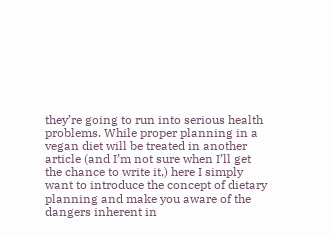they’re going to run into serious health problems. While proper planning in a vegan diet will be treated in another article (and I’m not sure when I’ll get the chance to write it,) here I simply want to introduce the concept of dietary planning and make you aware of the dangers inherent in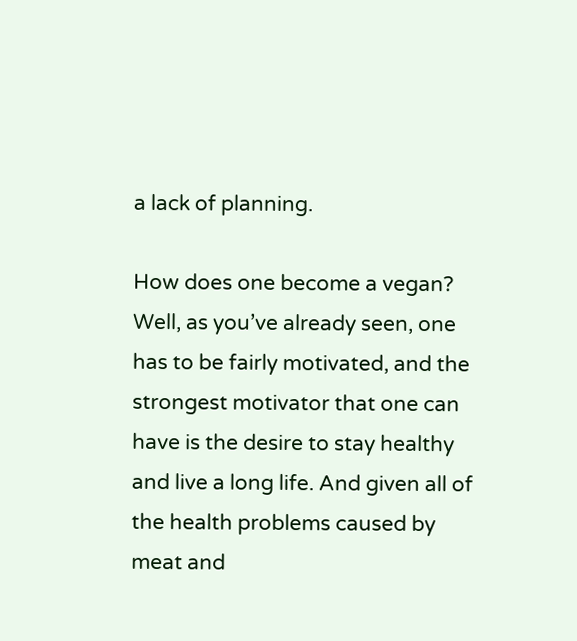a lack of planning.

How does one become a vegan? Well, as you’ve already seen, one has to be fairly motivated, and the strongest motivator that one can have is the desire to stay healthy and live a long life. And given all of the health problems caused by meat and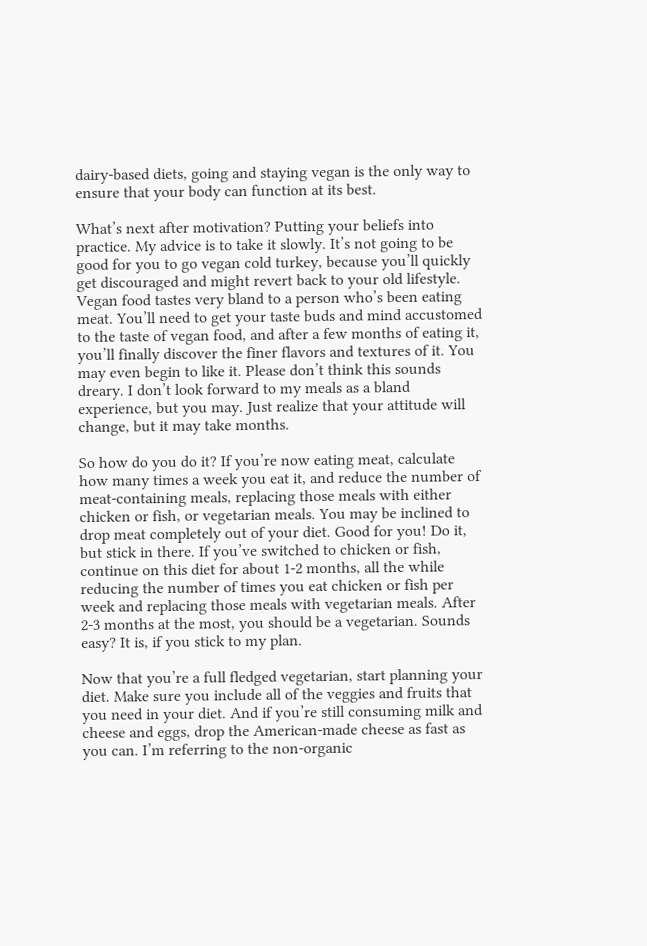dairy-based diets, going and staying vegan is the only way to ensure that your body can function at its best.

What’s next after motivation? Putting your beliefs into practice. My advice is to take it slowly. It’s not going to be good for you to go vegan cold turkey, because you’ll quickly get discouraged and might revert back to your old lifestyle. Vegan food tastes very bland to a person who’s been eating meat. You’ll need to get your taste buds and mind accustomed to the taste of vegan food, and after a few months of eating it, you’ll finally discover the finer flavors and textures of it. You may even begin to like it. Please don’t think this sounds dreary. I don’t look forward to my meals as a bland experience, but you may. Just realize that your attitude will change, but it may take months.

So how do you do it? If you’re now eating meat, calculate how many times a week you eat it, and reduce the number of meat-containing meals, replacing those meals with either chicken or fish, or vegetarian meals. You may be inclined to drop meat completely out of your diet. Good for you! Do it, but stick in there. If you’ve switched to chicken or fish, continue on this diet for about 1-2 months, all the while reducing the number of times you eat chicken or fish per week and replacing those meals with vegetarian meals. After 2-3 months at the most, you should be a vegetarian. Sounds easy? It is, if you stick to my plan.

Now that you’re a full fledged vegetarian, start planning your diet. Make sure you include all of the veggies and fruits that you need in your diet. And if you’re still consuming milk and cheese and eggs, drop the American-made cheese as fast as you can. I’m referring to the non-organic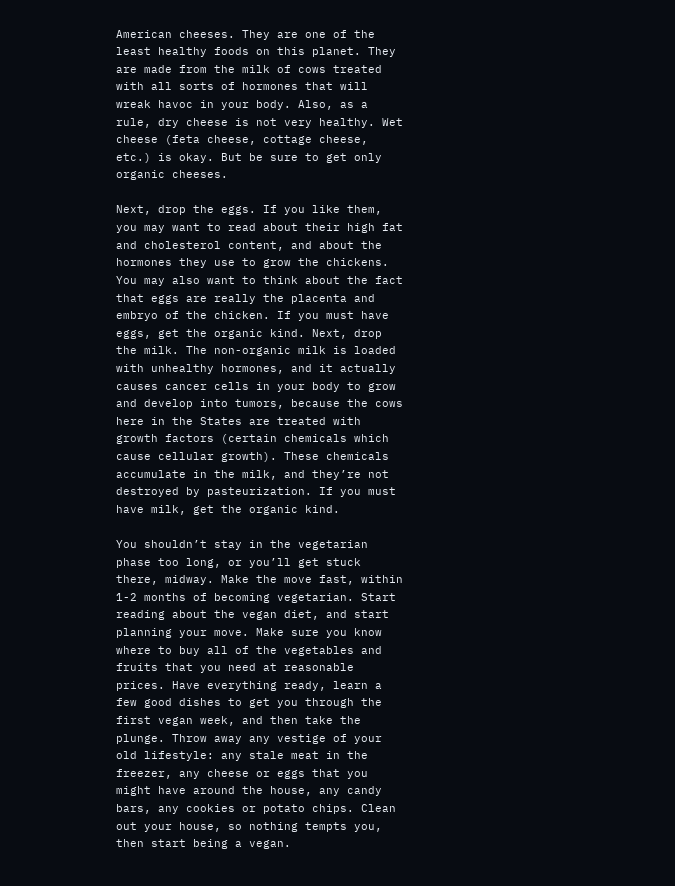American cheeses. They are one of the least healthy foods on this planet. They are made from the milk of cows treated with all sorts of hormones that will wreak havoc in your body. Also, as a rule, dry cheese is not very healthy. Wet cheese (feta cheese, cottage cheese, etc.) is okay. But be sure to get only organic cheeses.

Next, drop the eggs. If you like them, you may want to read about their high fat and cholesterol content, and about the hormones they use to grow the chickens. You may also want to think about the fact that eggs are really the placenta and embryo of the chicken. If you must have eggs, get the organic kind. Next, drop the milk. The non-organic milk is loaded with unhealthy hormones, and it actually causes cancer cells in your body to grow and develop into tumors, because the cows here in the States are treated with growth factors (certain chemicals which cause cellular growth). These chemicals accumulate in the milk, and they’re not destroyed by pasteurization. If you must have milk, get the organic kind.

You shouldn’t stay in the vegetarian phase too long, or you’ll get stuck there, midway. Make the move fast, within 1-2 months of becoming vegetarian. Start reading about the vegan diet, and start planning your move. Make sure you know where to buy all of the vegetables and fruits that you need at reasonable prices. Have everything ready, learn a few good dishes to get you through the first vegan week, and then take the plunge. Throw away any vestige of your old lifestyle: any stale meat in the freezer, any cheese or eggs that you might have around the house, any candy bars, any cookies or potato chips. Clean out your house, so nothing tempts you, then start being a vegan.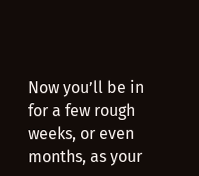Now you’ll be in for a few rough weeks, or even months, as your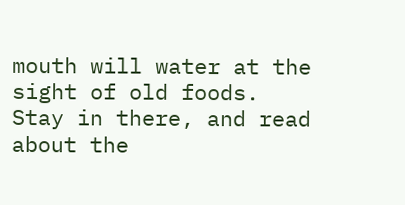mouth will water at the sight of old foods. Stay in there, and read about the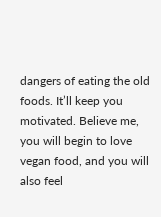dangers of eating the old foods. It’ll keep you motivated. Believe me, you will begin to love vegan food, and you will also feel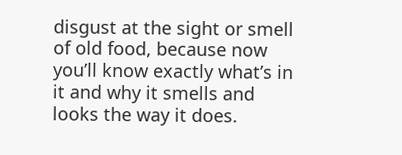disgust at the sight or smell of old food, because now you’ll know exactly what’s in it and why it smells and looks the way it does.